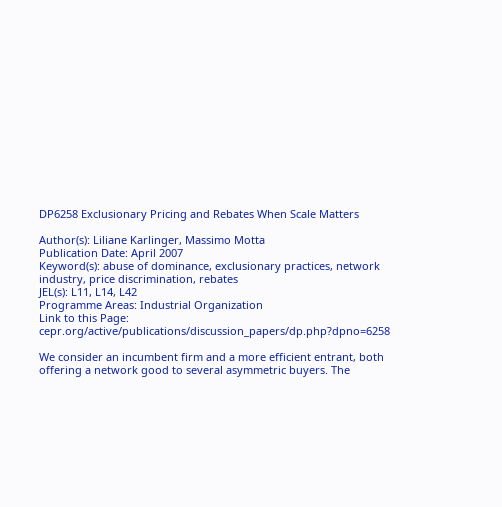DP6258 Exclusionary Pricing and Rebates When Scale Matters

Author(s): Liliane Karlinger, Massimo Motta
Publication Date: April 2007
Keyword(s): abuse of dominance, exclusionary practices, network industry, price discrimination, rebates
JEL(s): L11, L14, L42
Programme Areas: Industrial Organization
Link to this Page: cepr.org/active/publications/discussion_papers/dp.php?dpno=6258

We consider an incumbent firm and a more efficient entrant, both offering a network good to several asymmetric buyers. The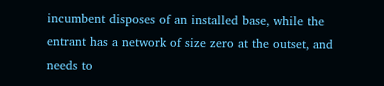incumbent disposes of an installed base, while the entrant has a network of size zero at the outset, and needs to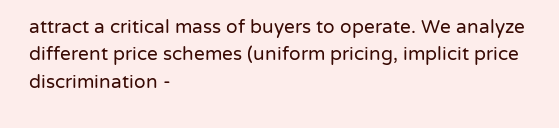attract a critical mass of buyers to operate. We analyze different price schemes (uniform pricing, implicit price discrimination -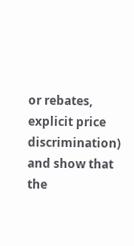or rebates, explicit price discrimination) and show that the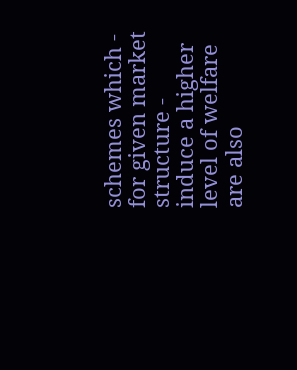schemes which - for given market structure - induce a higher level of welfare are also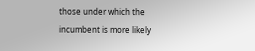those under which the incumbent is more likely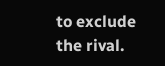to exclude the rival.